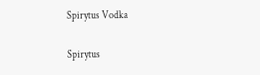Spirytus Vodka

Spirytus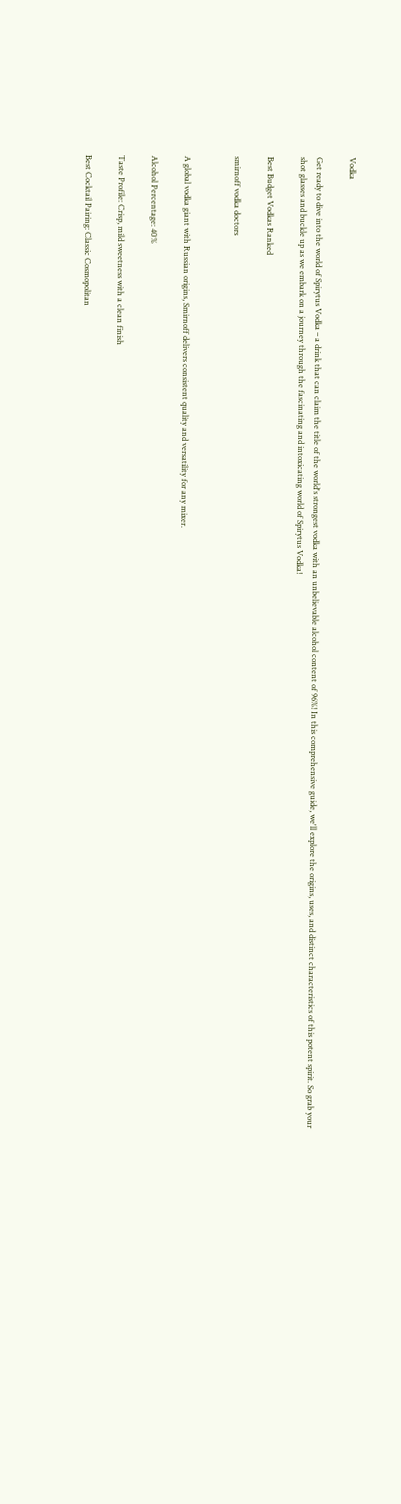Vodka

Get ready to dive into the world of Spirytus Vodka – a drink that can claim the title of the world's strongest vodka with an unbelievable alcohol content of 96%! In this comprehensive guide, we'll explore the origins, uses, and distinct characteristics of this potent spirit. So grab your shot glasses and buckle up as we embark on a journey through the fascinating and intoxicating world of Spirytus Vodka!

Best Budget Vodkas Ranked

smirnoff vodka doctors


A global vodka giant with Russian origins, Smirnoff delivers consistent quality and versatility for any mixer.

Alcohol Percentage: 40%

Taste Profile: Crisp, mild sweetness with a clean finish

Best Cocktail Pairing: Classic Cosmopolitan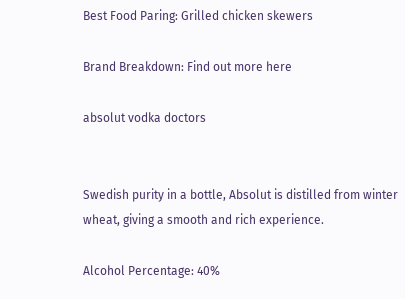Best Food Paring: Grilled chicken skewers

Brand Breakdown: Find out more here

absolut vodka doctors


Swedish purity in a bottle, Absolut is distilled from winter wheat, giving a smooth and rich experience.

Alcohol Percentage: 40%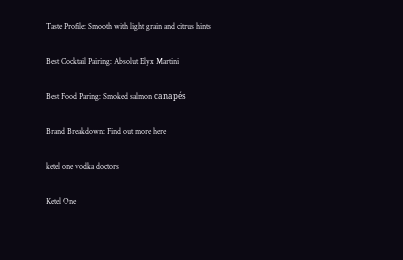Taste Profile: Smooth with light grain and citrus hints

Best Cocktail Pairing: Absolut Elyx Martini

Best Food Paring: Smoked salmon canapés

Brand Breakdown: Find out more here

ketel one vodka doctors

Ketel One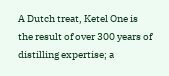A Dutch treat, Ketel One is the result of over 300 years of distilling expertise; a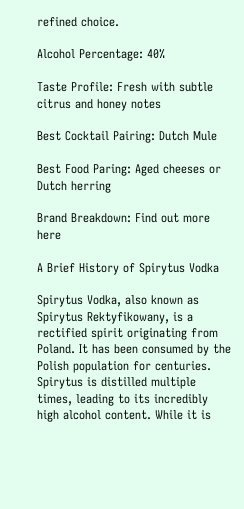refined choice.

Alcohol Percentage: 40%

Taste Profile: Fresh with subtle citrus and honey notes

Best Cocktail Pairing: Dutch Mule

Best Food Paring: Aged cheeses or Dutch herring

Brand Breakdown: Find out more here

A Brief History of Spirytus Vodka

Spirytus Vodka, also known as Spirytus Rektyfikowany, is a rectified spirit originating from Poland. It has been consumed by the Polish population for centuries. Spirytus is distilled multiple times, leading to its incredibly high alcohol content. While it is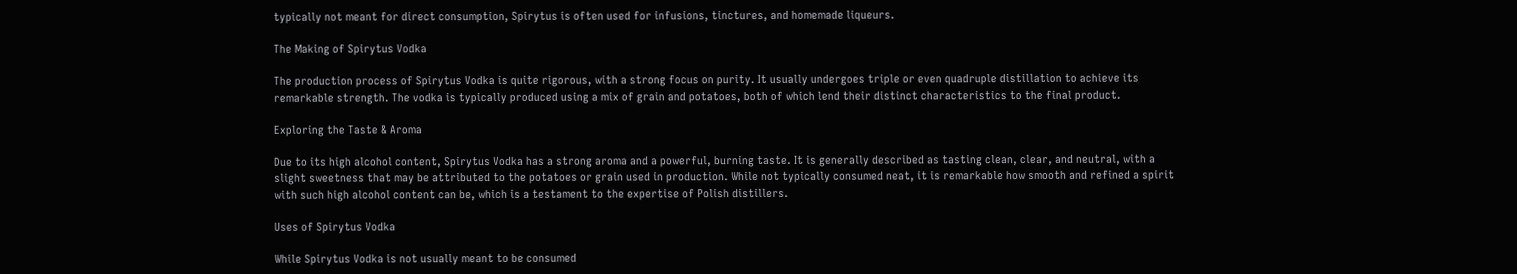typically not meant for direct consumption, Spirytus is often used for infusions, tinctures, and homemade liqueurs.

The Making of Spirytus Vodka

The production process of Spirytus Vodka is quite rigorous, with a strong focus on purity. It usually undergoes triple or even quadruple distillation to achieve its remarkable strength. The vodka is typically produced using a mix of grain and potatoes, both of which lend their distinct characteristics to the final product.

Exploring the Taste & Aroma

Due to its high alcohol content, Spirytus Vodka has a strong aroma and a powerful, burning taste. It is generally described as tasting clean, clear, and neutral, with a slight sweetness that may be attributed to the potatoes or grain used in production. While not typically consumed neat, it is remarkable how smooth and refined a spirit with such high alcohol content can be, which is a testament to the expertise of Polish distillers.

Uses of Spirytus Vodka

While Spirytus Vodka is not usually meant to be consumed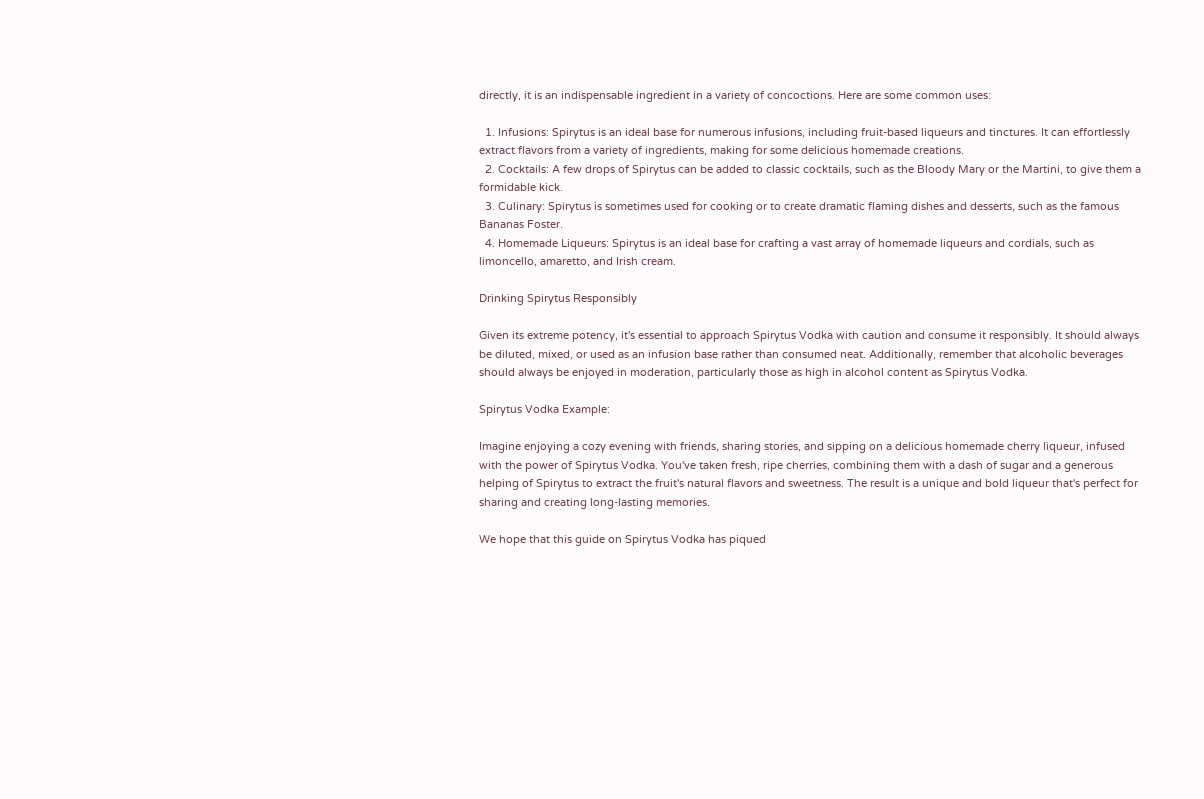directly, it is an indispensable ingredient in a variety of concoctions. Here are some common uses:

  1. Infusions: Spirytus is an ideal base for numerous infusions, including fruit-based liqueurs and tinctures. It can effortlessly extract flavors from a variety of ingredients, making for some delicious homemade creations.
  2. Cocktails: A few drops of Spirytus can be added to classic cocktails, such as the Bloody Mary or the Martini, to give them a formidable kick.
  3. Culinary: Spirytus is sometimes used for cooking or to create dramatic flaming dishes and desserts, such as the famous Bananas Foster.
  4. Homemade Liqueurs: Spirytus is an ideal base for crafting a vast array of homemade liqueurs and cordials, such as limoncello, amaretto, and Irish cream.

Drinking Spirytus Responsibly

Given its extreme potency, it's essential to approach Spirytus Vodka with caution and consume it responsibly. It should always be diluted, mixed, or used as an infusion base rather than consumed neat. Additionally, remember that alcoholic beverages should always be enjoyed in moderation, particularly those as high in alcohol content as Spirytus Vodka.

Spirytus Vodka Example:

Imagine enjoying a cozy evening with friends, sharing stories, and sipping on a delicious homemade cherry liqueur, infused with the power of Spirytus Vodka. You've taken fresh, ripe cherries, combining them with a dash of sugar and a generous helping of Spirytus to extract the fruit's natural flavors and sweetness. The result is a unique and bold liqueur that's perfect for sharing and creating long-lasting memories.

We hope that this guide on Spirytus Vodka has piqued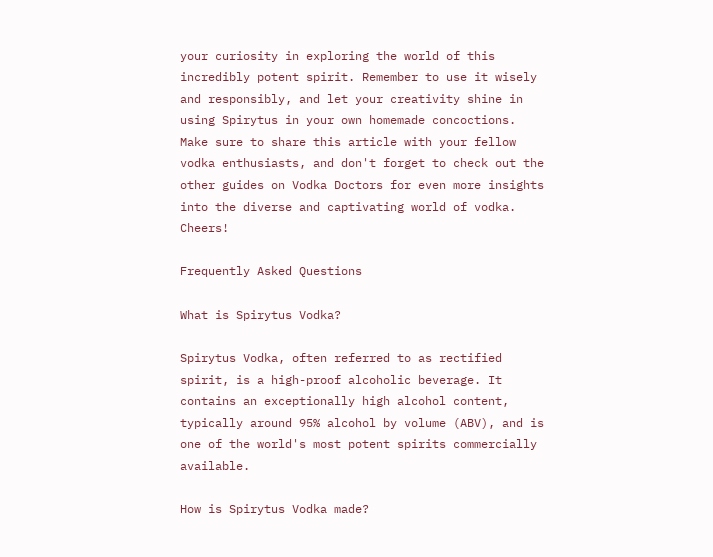your curiosity in exploring the world of this incredibly potent spirit. Remember to use it wisely and responsibly, and let your creativity shine in using Spirytus in your own homemade concoctions. Make sure to share this article with your fellow vodka enthusiasts, and don't forget to check out the other guides on Vodka Doctors for even more insights into the diverse and captivating world of vodka. Cheers!

Frequently Asked Questions

What is Spirytus Vodka?

Spirytus Vodka, often referred to as rectified spirit, is a high-proof alcoholic beverage. It contains an exceptionally high alcohol content, typically around 95% alcohol by volume (ABV), and is one of the world's most potent spirits commercially available.

How is Spirytus Vodka made?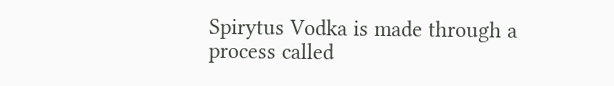Spirytus Vodka is made through a process called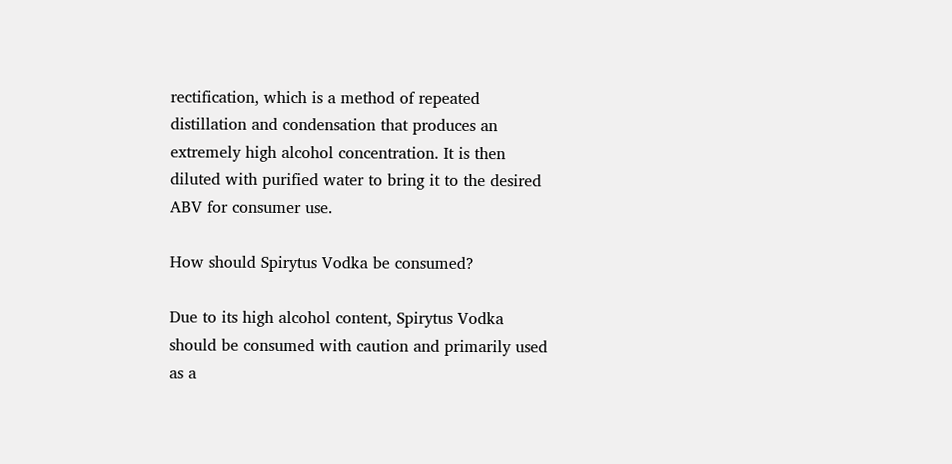rectification, which is a method of repeated distillation and condensation that produces an extremely high alcohol concentration. It is then diluted with purified water to bring it to the desired ABV for consumer use.

How should Spirytus Vodka be consumed?

Due to its high alcohol content, Spirytus Vodka should be consumed with caution and primarily used as a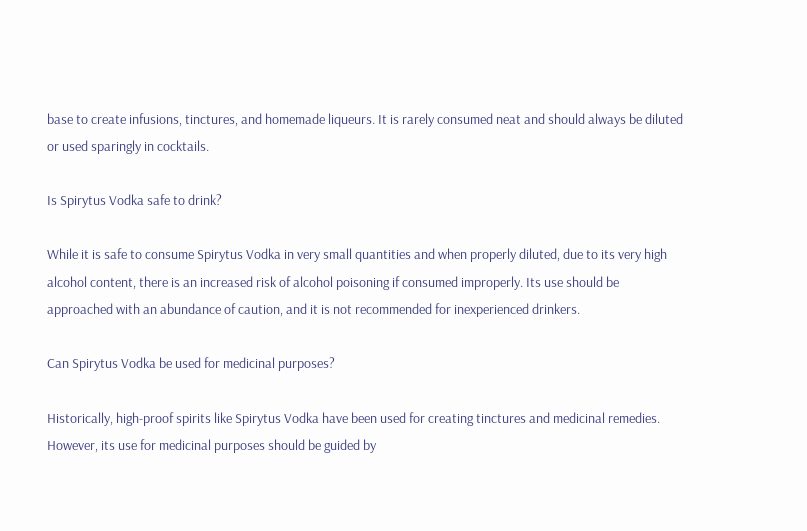base to create infusions, tinctures, and homemade liqueurs. It is rarely consumed neat and should always be diluted or used sparingly in cocktails.

Is Spirytus Vodka safe to drink?

While it is safe to consume Spirytus Vodka in very small quantities and when properly diluted, due to its very high alcohol content, there is an increased risk of alcohol poisoning if consumed improperly. Its use should be approached with an abundance of caution, and it is not recommended for inexperienced drinkers.

Can Spirytus Vodka be used for medicinal purposes?

Historically, high-proof spirits like Spirytus Vodka have been used for creating tinctures and medicinal remedies. However, its use for medicinal purposes should be guided by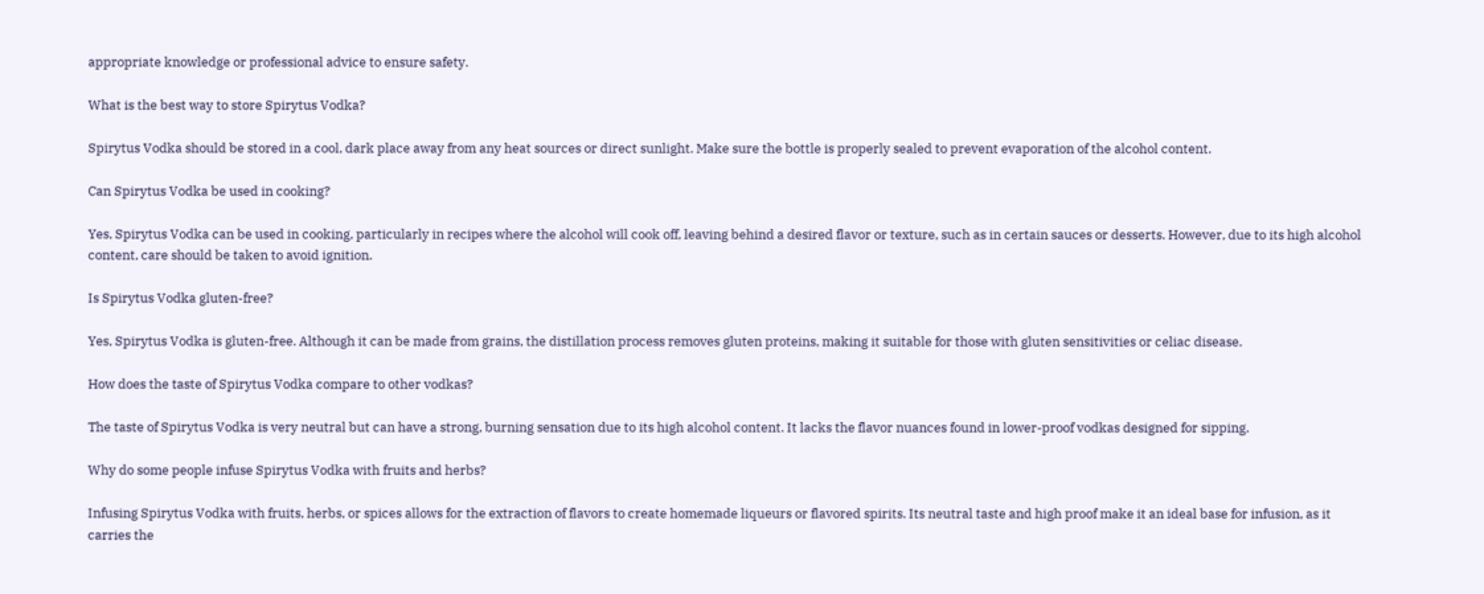appropriate knowledge or professional advice to ensure safety.

What is the best way to store Spirytus Vodka?

Spirytus Vodka should be stored in a cool, dark place away from any heat sources or direct sunlight. Make sure the bottle is properly sealed to prevent evaporation of the alcohol content.

Can Spirytus Vodka be used in cooking?

Yes, Spirytus Vodka can be used in cooking, particularly in recipes where the alcohol will cook off, leaving behind a desired flavor or texture, such as in certain sauces or desserts. However, due to its high alcohol content, care should be taken to avoid ignition.

Is Spirytus Vodka gluten-free?

Yes, Spirytus Vodka is gluten-free. Although it can be made from grains, the distillation process removes gluten proteins, making it suitable for those with gluten sensitivities or celiac disease.

How does the taste of Spirytus Vodka compare to other vodkas?

The taste of Spirytus Vodka is very neutral but can have a strong, burning sensation due to its high alcohol content. It lacks the flavor nuances found in lower-proof vodkas designed for sipping.

Why do some people infuse Spirytus Vodka with fruits and herbs?

Infusing Spirytus Vodka with fruits, herbs, or spices allows for the extraction of flavors to create homemade liqueurs or flavored spirits. Its neutral taste and high proof make it an ideal base for infusion, as it carries the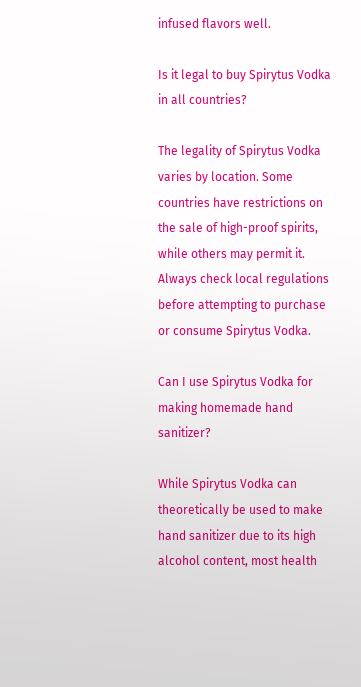infused flavors well.

Is it legal to buy Spirytus Vodka in all countries?

The legality of Spirytus Vodka varies by location. Some countries have restrictions on the sale of high-proof spirits, while others may permit it. Always check local regulations before attempting to purchase or consume Spirytus Vodka.

Can I use Spirytus Vodka for making homemade hand sanitizer?

While Spirytus Vodka can theoretically be used to make hand sanitizer due to its high alcohol content, most health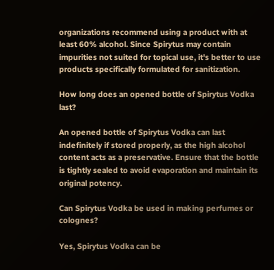organizations recommend using a product with at least 60% alcohol. Since Spirytus may contain impurities not suited for topical use, it's better to use products specifically formulated for sanitization.

How long does an opened bottle of Spirytus Vodka last?

An opened bottle of Spirytus Vodka can last indefinitely if stored properly, as the high alcohol content acts as a preservative. Ensure that the bottle is tightly sealed to avoid evaporation and maintain its original potency.

Can Spirytus Vodka be used in making perfumes or colognes?

Yes, Spirytus Vodka can be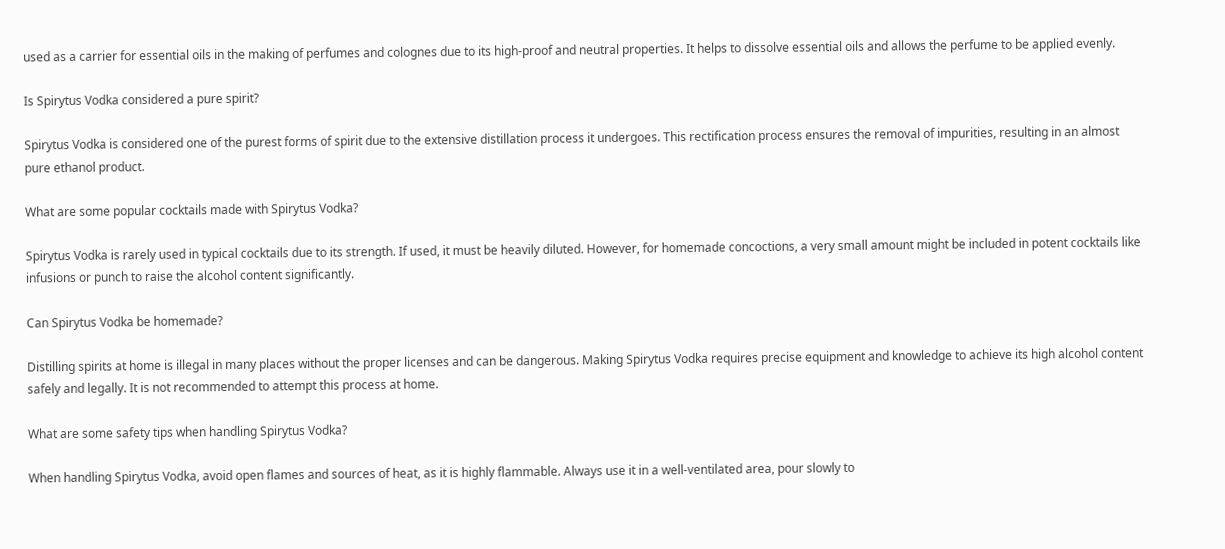used as a carrier for essential oils in the making of perfumes and colognes due to its high-proof and neutral properties. It helps to dissolve essential oils and allows the perfume to be applied evenly.

Is Spirytus Vodka considered a pure spirit?

Spirytus Vodka is considered one of the purest forms of spirit due to the extensive distillation process it undergoes. This rectification process ensures the removal of impurities, resulting in an almost pure ethanol product.

What are some popular cocktails made with Spirytus Vodka?

Spirytus Vodka is rarely used in typical cocktails due to its strength. If used, it must be heavily diluted. However, for homemade concoctions, a very small amount might be included in potent cocktails like infusions or punch to raise the alcohol content significantly.

Can Spirytus Vodka be homemade?

Distilling spirits at home is illegal in many places without the proper licenses and can be dangerous. Making Spirytus Vodka requires precise equipment and knowledge to achieve its high alcohol content safely and legally. It is not recommended to attempt this process at home.

What are some safety tips when handling Spirytus Vodka?

When handling Spirytus Vodka, avoid open flames and sources of heat, as it is highly flammable. Always use it in a well-ventilated area, pour slowly to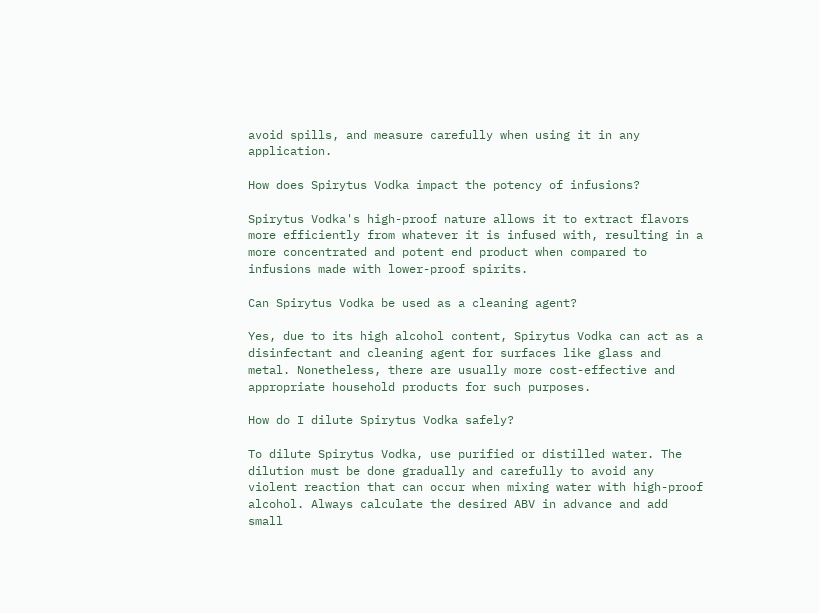avoid spills, and measure carefully when using it in any application.

How does Spirytus Vodka impact the potency of infusions?

Spirytus Vodka's high-proof nature allows it to extract flavors more efficiently from whatever it is infused with, resulting in a more concentrated and potent end product when compared to infusions made with lower-proof spirits.

Can Spirytus Vodka be used as a cleaning agent?

Yes, due to its high alcohol content, Spirytus Vodka can act as a disinfectant and cleaning agent for surfaces like glass and metal. Nonetheless, there are usually more cost-effective and appropriate household products for such purposes.

How do I dilute Spirytus Vodka safely?

To dilute Spirytus Vodka, use purified or distilled water. The dilution must be done gradually and carefully to avoid any violent reaction that can occur when mixing water with high-proof alcohol. Always calculate the desired ABV in advance and add small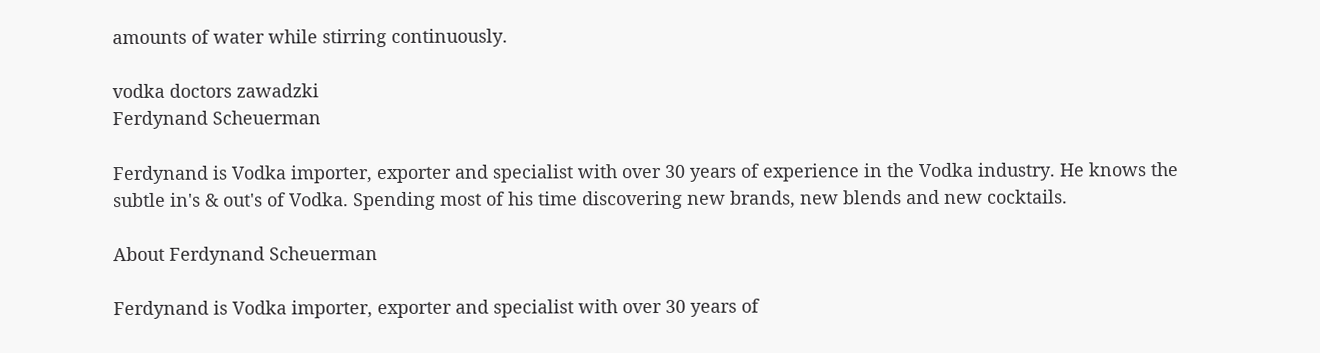amounts of water while stirring continuously.

vodka doctors zawadzki
Ferdynand Scheuerman

Ferdynand is Vodka importer, exporter and specialist with over 30 years of experience in the Vodka industry. He knows the subtle in's & out's of Vodka. Spending most of his time discovering new brands, new blends and new cocktails.

About Ferdynand Scheuerman

Ferdynand is Vodka importer, exporter and specialist with over 30 years of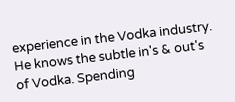experience in the Vodka industry. He knows the subtle in's & out's of Vodka. Spending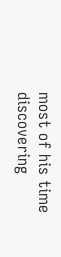most of his time discovering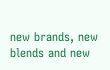new brands, new blends and new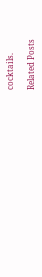cocktails.

Related Posts